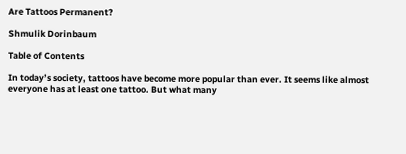Are Tattoos Permanent?

Shmulik Dorinbaum

Table of Contents

In today’s society, tattoos have become more popular than ever. It seems like almost everyone has at least one tattoo. But what many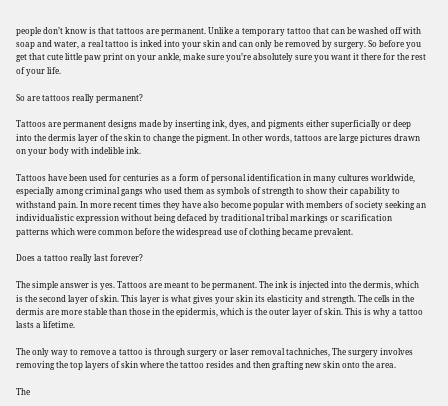people don’t know is that tattoos are permanent. Unlike a temporary tattoo that can be washed off with soap and water, a real tattoo is inked into your skin and can only be removed by surgery. So before you get that cute little paw print on your ankle, make sure you’re absolutely sure you want it there for the rest of your life.

So are tattoos really permanent?

Tattoos are permanent designs made by inserting ink, dyes, and pigments either superficially or deep into the dermis layer of the skin to change the pigment. In other words, tattoos are large pictures drawn on your body with indelible ink.

Tattoos have been used for centuries as a form of personal identification in many cultures worldwide, especially among criminal gangs who used them as symbols of strength to show their capability to withstand pain. In more recent times they have also become popular with members of society seeking an individualistic expression without being defaced by traditional tribal markings or scarification patterns which were common before the widespread use of clothing became prevalent.

Does a tattoo really last forever?

The simple answer is yes. Tattoos are meant to be permanent. The ink is injected into the dermis, which is the second layer of skin. This layer is what gives your skin its elasticity and strength. The cells in the dermis are more stable than those in the epidermis, which is the outer layer of skin. This is why a tattoo lasts a lifetime.

The only way to remove a tattoo is through surgery or laser removal tachniches, The surgery involves removing the top layers of skin where the tattoo resides and then grafting new skin onto the area.

The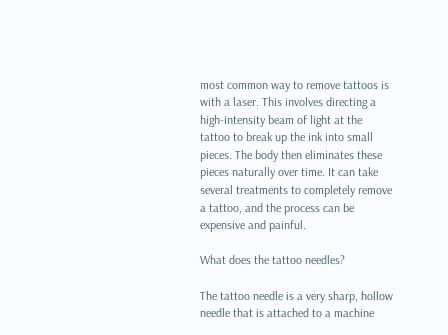most common way to remove tattoos is with a laser. This involves directing a high-intensity beam of light at the tattoo to break up the ink into small pieces. The body then eliminates these pieces naturally over time. It can take several treatments to completely remove a tattoo, and the process can be expensive and painful.

What does the tattoo needles?

The tattoo needle is a very sharp, hollow needle that is attached to a machine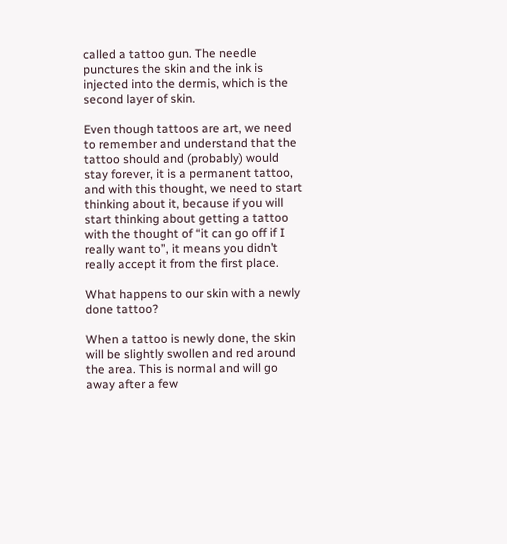called a tattoo gun. The needle punctures the skin and the ink is injected into the dermis, which is the second layer of skin.

Even though tattoos are art, we need to remember and understand that the tattoo should and (probably) would stay forever, it is a permanent tattoo, and with this thought, we need to start thinking about it, because if you will start thinking about getting a tattoo with the thought of “it can go off if I really want to”, it means you didn’t really accept it from the first place.

What happens to our skin with a newly done tattoo?

When a tattoo is newly done, the skin will be slightly swollen and red around the area. This is normal and will go away after a few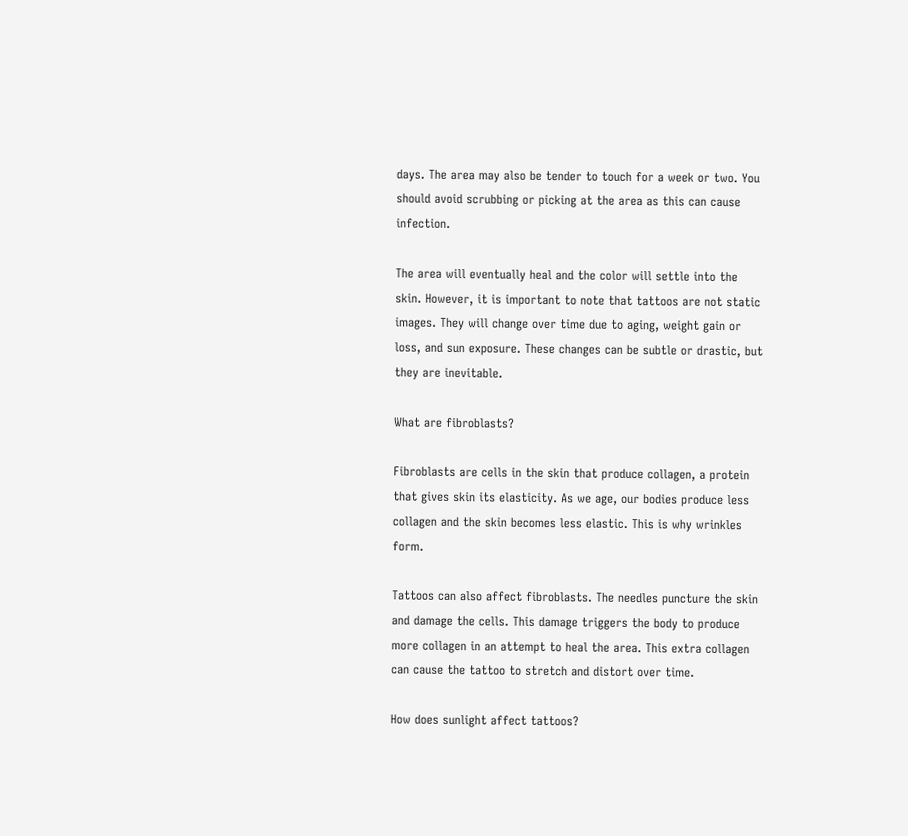days. The area may also be tender to touch for a week or two. You should avoid scrubbing or picking at the area as this can cause infection.

The area will eventually heal and the color will settle into the skin. However, it is important to note that tattoos are not static images. They will change over time due to aging, weight gain or loss, and sun exposure. These changes can be subtle or drastic, but they are inevitable.

What are fibroblasts?

Fibroblasts are cells in the skin that produce collagen, a protein that gives skin its elasticity. As we age, our bodies produce less collagen and the skin becomes less elastic. This is why wrinkles form.

Tattoos can also affect fibroblasts. The needles puncture the skin and damage the cells. This damage triggers the body to produce more collagen in an attempt to heal the area. This extra collagen can cause the tattoo to stretch and distort over time.

How does sunlight affect tattoos?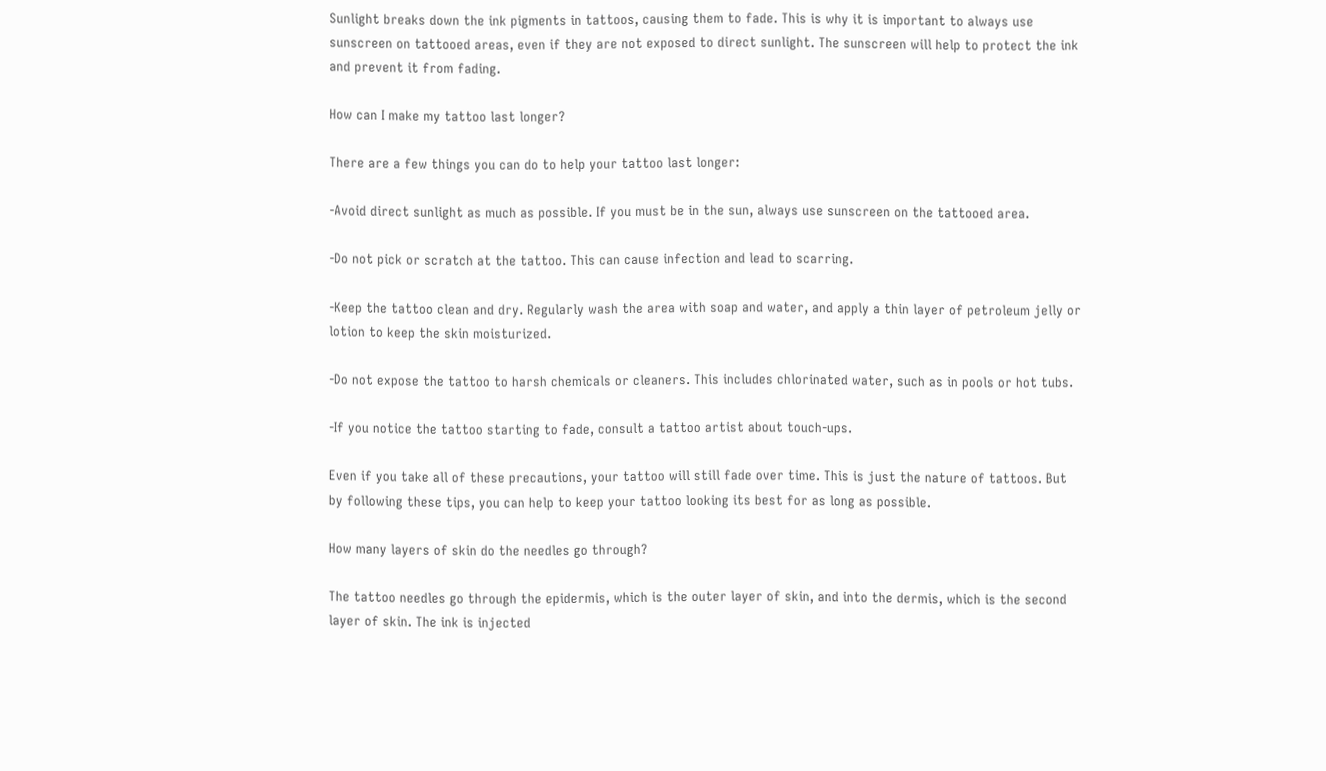Sunlight breaks down the ink pigments in tattoos, causing them to fade. This is why it is important to always use sunscreen on tattooed areas, even if they are not exposed to direct sunlight. The sunscreen will help to protect the ink and prevent it from fading.

How can I make my tattoo last longer?

There are a few things you can do to help your tattoo last longer:

-Avoid direct sunlight as much as possible. If you must be in the sun, always use sunscreen on the tattooed area.

-Do not pick or scratch at the tattoo. This can cause infection and lead to scarring.

-Keep the tattoo clean and dry. Regularly wash the area with soap and water, and apply a thin layer of petroleum jelly or lotion to keep the skin moisturized.

-Do not expose the tattoo to harsh chemicals or cleaners. This includes chlorinated water, such as in pools or hot tubs.

-If you notice the tattoo starting to fade, consult a tattoo artist about touch-ups.

Even if you take all of these precautions, your tattoo will still fade over time. This is just the nature of tattoos. But by following these tips, you can help to keep your tattoo looking its best for as long as possible.

How many layers of skin do the needles go through?

The tattoo needles go through the epidermis, which is the outer layer of skin, and into the dermis, which is the second layer of skin. The ink is injected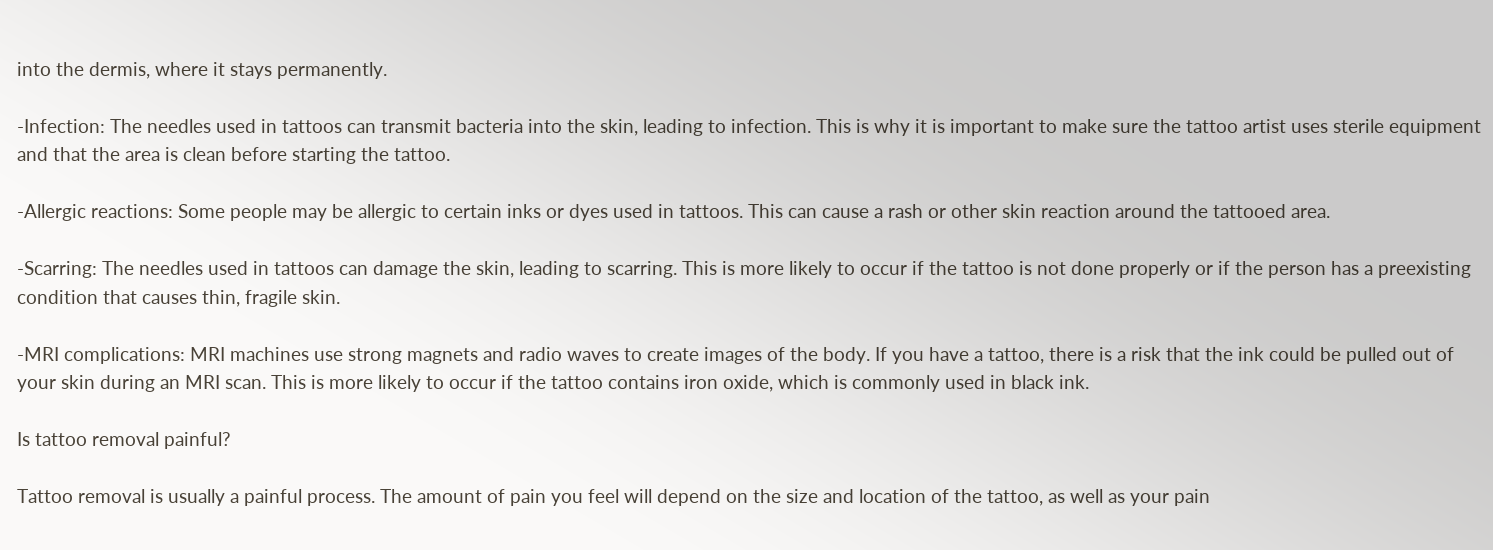into the dermis, where it stays permanently.

-Infection: The needles used in tattoos can transmit bacteria into the skin, leading to infection. This is why it is important to make sure the tattoo artist uses sterile equipment and that the area is clean before starting the tattoo.

-Allergic reactions: Some people may be allergic to certain inks or dyes used in tattoos. This can cause a rash or other skin reaction around the tattooed area.

-Scarring: The needles used in tattoos can damage the skin, leading to scarring. This is more likely to occur if the tattoo is not done properly or if the person has a preexisting condition that causes thin, fragile skin.

-MRI complications: MRI machines use strong magnets and radio waves to create images of the body. If you have a tattoo, there is a risk that the ink could be pulled out of your skin during an MRI scan. This is more likely to occur if the tattoo contains iron oxide, which is commonly used in black ink.

Is tattoo removal painful?

Tattoo removal is usually a painful process. The amount of pain you feel will depend on the size and location of the tattoo, as well as your pain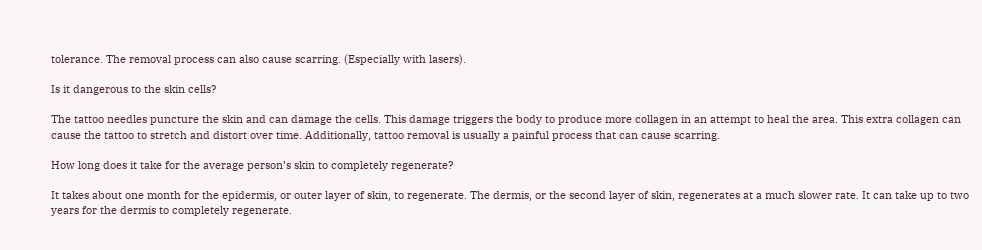tolerance. The removal process can also cause scarring. (Especially with lasers).

Is it dangerous to the skin cells?

The tattoo needles puncture the skin and can damage the cells. This damage triggers the body to produce more collagen in an attempt to heal the area. This extra collagen can cause the tattoo to stretch and distort over time. Additionally, tattoo removal is usually a painful process that can cause scarring.

How long does it take for the average person’s skin to completely regenerate?

It takes about one month for the epidermis, or outer layer of skin, to regenerate. The dermis, or the second layer of skin, regenerates at a much slower rate. It can take up to two years for the dermis to completely regenerate.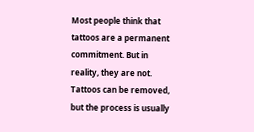Most people think that tattoos are a permanent commitment. But in reality, they are not. Tattoos can be removed, but the process is usually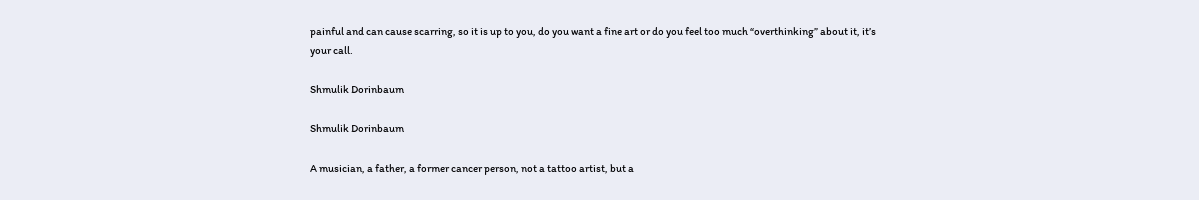painful and can cause scarring, so it is up to you, do you want a fine art or do you feel too much “overthinking” about it, it’s your call.

Shmulik Dorinbaum

Shmulik Dorinbaum

A musician, a father, a former cancer person, not a tattoo artist, but a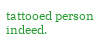tattooed person indeed.